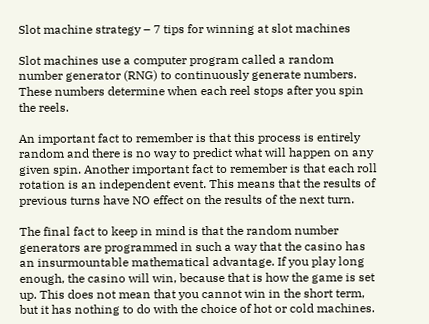Slot machine strategy – 7 tips for winning at slot machines

Slot machines use a computer program called a random number generator (RNG) to continuously generate numbers. These numbers determine when each reel stops after you spin the reels.

An important fact to remember is that this process is entirely random and there is no way to predict what will happen on any given spin. Another important fact to remember is that each roll rotation is an independent event. This means that the results of previous turns have NO effect on the results of the next turn.

The final fact to keep in mind is that the random number generators are programmed in such a way that the casino has an insurmountable mathematical advantage. If you play long enough, the casino will win, because that is how the game is set up. This does not mean that you cannot win in the short term, but it has nothing to do with the choice of hot or cold machines.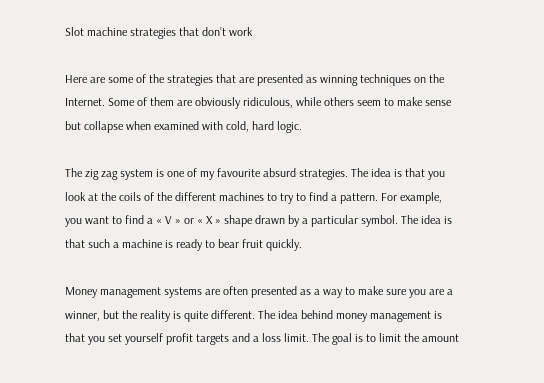Slot machine strategies that don’t work

Here are some of the strategies that are presented as winning techniques on the Internet. Some of them are obviously ridiculous, while others seem to make sense but collapse when examined with cold, hard logic.

The zig zag system is one of my favourite absurd strategies. The idea is that you look at the coils of the different machines to try to find a pattern. For example, you want to find a « V » or « X » shape drawn by a particular symbol. The idea is that such a machine is ready to bear fruit quickly.

Money management systems are often presented as a way to make sure you are a winner, but the reality is quite different. The idea behind money management is that you set yourself profit targets and a loss limit. The goal is to limit the amount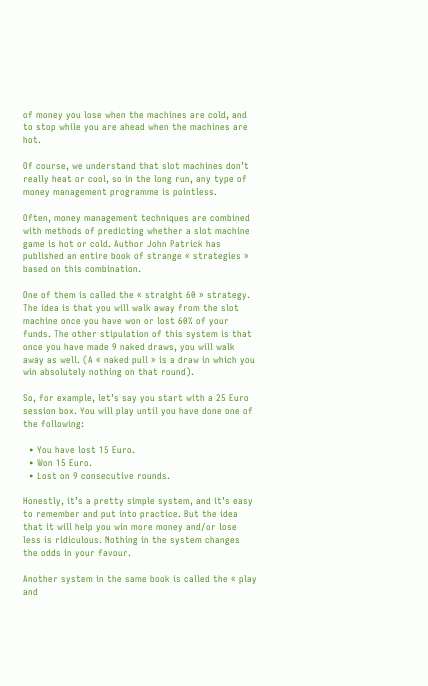of money you lose when the machines are cold, and to stop while you are ahead when the machines are hot.

Of course, we understand that slot machines don’t really heat or cool, so in the long run, any type of money management programme is pointless.

Often, money management techniques are combined with methods of predicting whether a slot machine game is hot or cold. Author John Patrick has published an entire book of strange « strategies » based on this combination.

One of them is called the « straight 60 » strategy. The idea is that you will walk away from the slot machine once you have won or lost 60% of your funds. The other stipulation of this system is that once you have made 9 naked draws, you will walk away as well. (A « naked pull » is a draw in which you win absolutely nothing on that round).

So, for example, let’s say you start with a 25 Euro session box. You will play until you have done one of the following:

  • You have lost 15 Euro.
  • Won 15 Euro.
  • Lost on 9 consecutive rounds.

Honestly, it’s a pretty simple system, and it’s easy to remember and put into practice. But the idea that it will help you win more money and/or lose less is ridiculous. Nothing in the system changes the odds in your favour.

Another system in the same book is called the « play and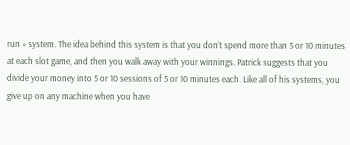run » system. The idea behind this system is that you don’t spend more than 5 or 10 minutes at each slot game, and then you walk away with your winnings. Patrick suggests that you divide your money into 5 or 10 sessions of 5 or 10 minutes each. Like all of his systems, you give up on any machine when you have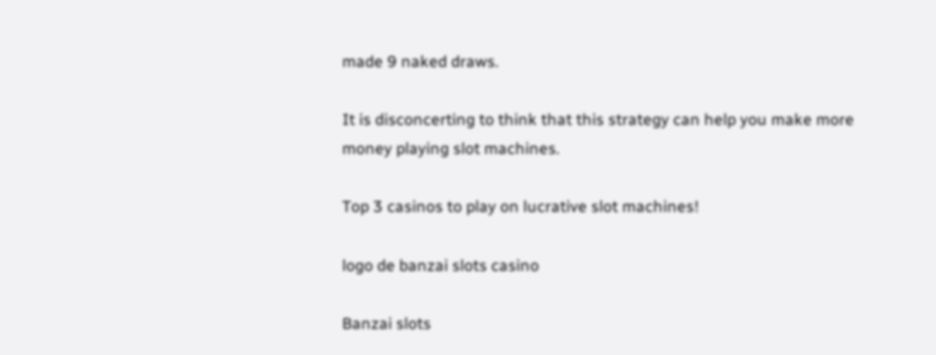made 9 naked draws.

It is disconcerting to think that this strategy can help you make more money playing slot machines.

Top 3 casinos to play on lucrative slot machines!

logo de banzai slots casino

Banzai slots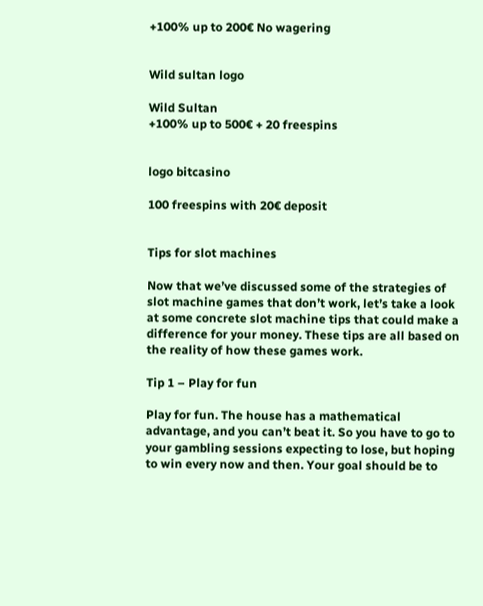+100% up to 200€ No wagering


Wild sultan logo

Wild Sultan
+100% up to 500€ + 20 freespins


logo bitcasino

100 freespins with 20€ deposit


Tips for slot machines

Now that we’ve discussed some of the strategies of slot machine games that don’t work, let’s take a look at some concrete slot machine tips that could make a difference for your money. These tips are all based on the reality of how these games work.

Tip 1 – Play for fun

Play for fun. The house has a mathematical advantage, and you can’t beat it. So you have to go to your gambling sessions expecting to lose, but hoping to win every now and then. Your goal should be to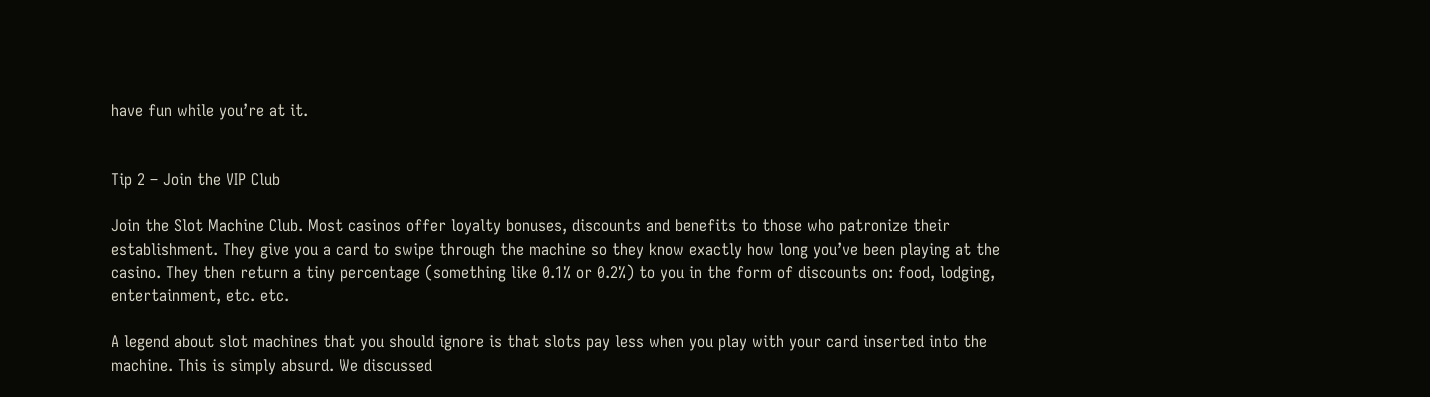have fun while you’re at it.


Tip 2 – Join the VIP Club

Join the Slot Machine Club. Most casinos offer loyalty bonuses, discounts and benefits to those who patronize their establishment. They give you a card to swipe through the machine so they know exactly how long you’ve been playing at the casino. They then return a tiny percentage (something like 0.1% or 0.2%) to you in the form of discounts on: food, lodging, entertainment, etc. etc.

A legend about slot machines that you should ignore is that slots pay less when you play with your card inserted into the machine. This is simply absurd. We discussed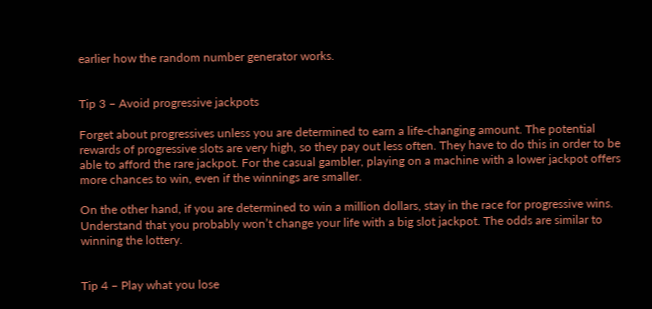earlier how the random number generator works.


Tip 3 – Avoid progressive jackpots

Forget about progressives unless you are determined to earn a life-changing amount. The potential rewards of progressive slots are very high, so they pay out less often. They have to do this in order to be able to afford the rare jackpot. For the casual gambler, playing on a machine with a lower jackpot offers more chances to win, even if the winnings are smaller.

On the other hand, if you are determined to win a million dollars, stay in the race for progressive wins. Understand that you probably won’t change your life with a big slot jackpot. The odds are similar to winning the lottery.


Tip 4 – Play what you lose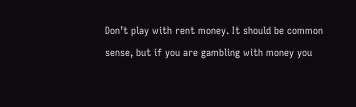Don’t play with rent money. It should be common sense, but if you are gambling with money you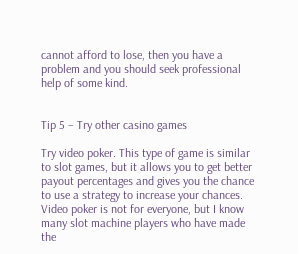cannot afford to lose, then you have a problem and you should seek professional help of some kind.


Tip 5 – Try other casino games

Try video poker. This type of game is similar to slot games, but it allows you to get better payout percentages and gives you the chance to use a strategy to increase your chances. Video poker is not for everyone, but I know many slot machine players who have made the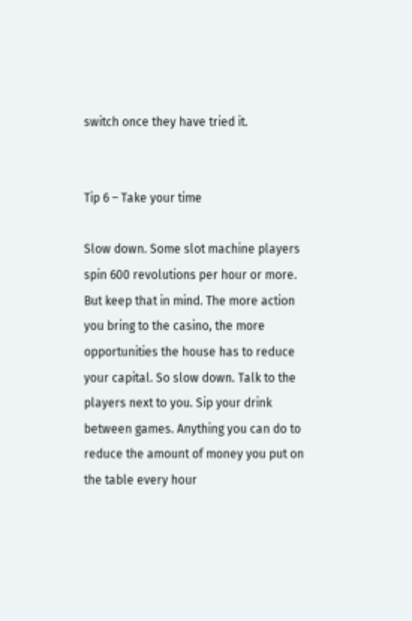switch once they have tried it.


Tip 6 – Take your time

Slow down. Some slot machine players spin 600 revolutions per hour or more. But keep that in mind. The more action you bring to the casino, the more opportunities the house has to reduce your capital. So slow down. Talk to the players next to you. Sip your drink between games. Anything you can do to reduce the amount of money you put on the table every hour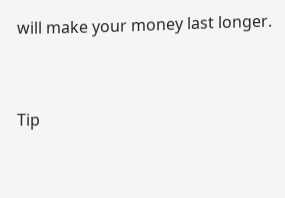will make your money last longer.


Tip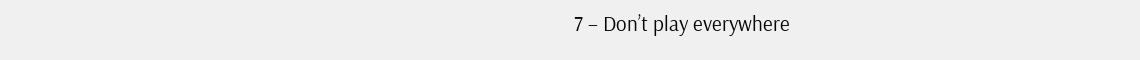7 – Don’t play everywhere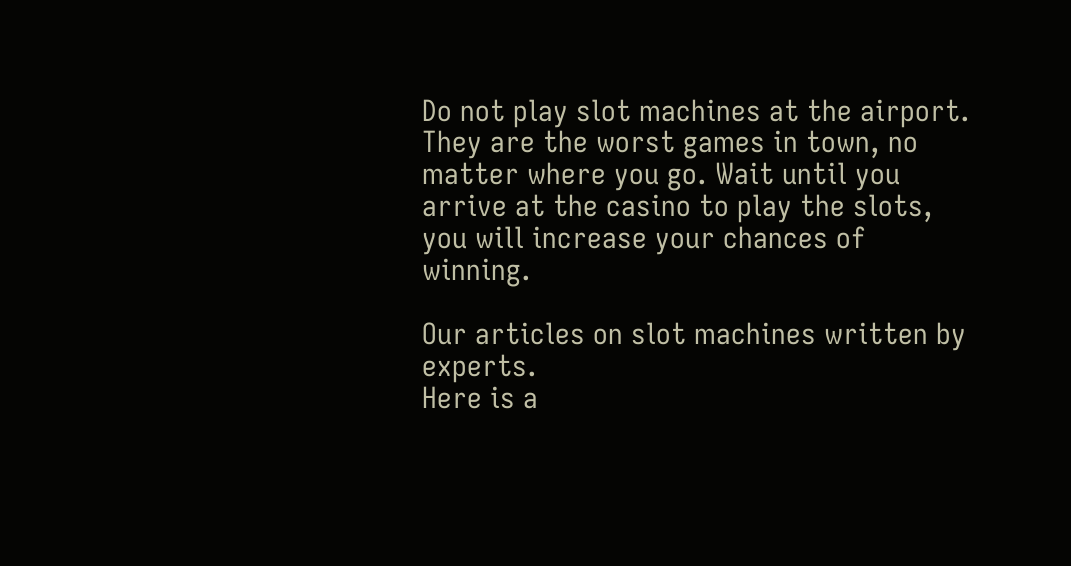Do not play slot machines at the airport. They are the worst games in town, no matter where you go. Wait until you arrive at the casino to play the slots, you will increase your chances of winning.

Our articles on slot machines written by experts.
Here is a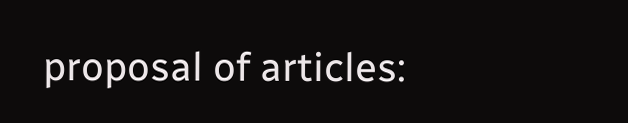proposal of articles: